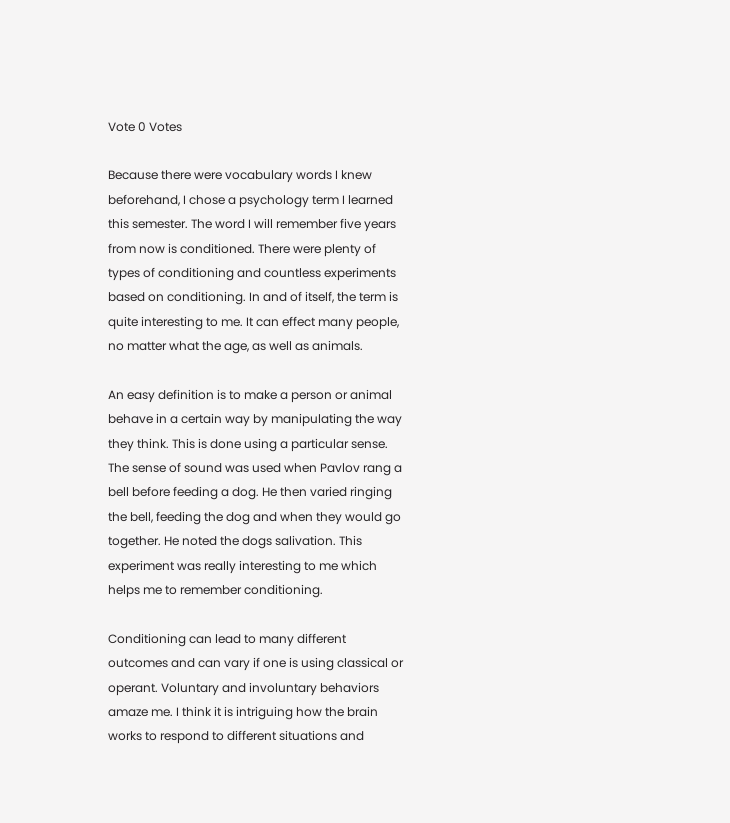Vote 0 Votes

Because there were vocabulary words I knew beforehand, I chose a psychology term I learned this semester. The word I will remember five years from now is conditioned. There were plenty of types of conditioning and countless experiments based on conditioning. In and of itself, the term is quite interesting to me. It can effect many people, no matter what the age, as well as animals.

An easy definition is to make a person or animal behave in a certain way by manipulating the way they think. This is done using a particular sense. The sense of sound was used when Pavlov rang a bell before feeding a dog. He then varied ringing the bell, feeding the dog and when they would go together. He noted the dogs salivation. This experiment was really interesting to me which helps me to remember conditioning.

Conditioning can lead to many different outcomes and can vary if one is using classical or operant. Voluntary and involuntary behaviors amaze me. I think it is intriguing how the brain works to respond to different situations and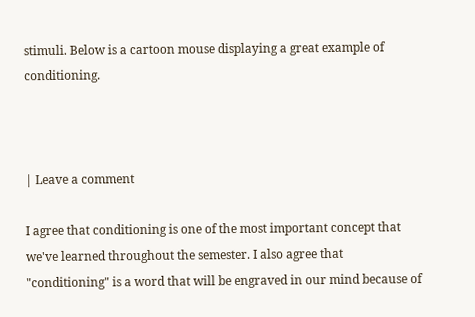stimuli. Below is a cartoon mouse displaying a great example of conditioning.



| Leave a comment

I agree that conditioning is one of the most important concept that we've learned throughout the semester. I also agree that "conditioning" is a word that will be engraved in our mind because of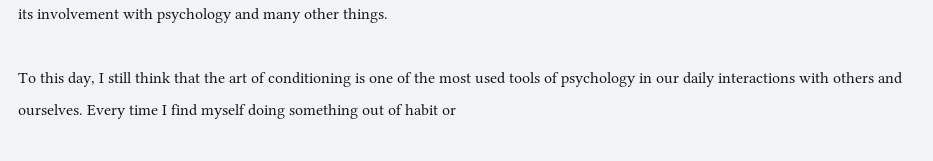its involvement with psychology and many other things.

To this day, I still think that the art of conditioning is one of the most used tools of psychology in our daily interactions with others and ourselves. Every time I find myself doing something out of habit or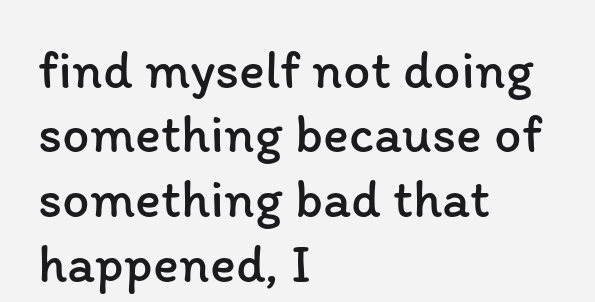find myself not doing something because of something bad that happened, I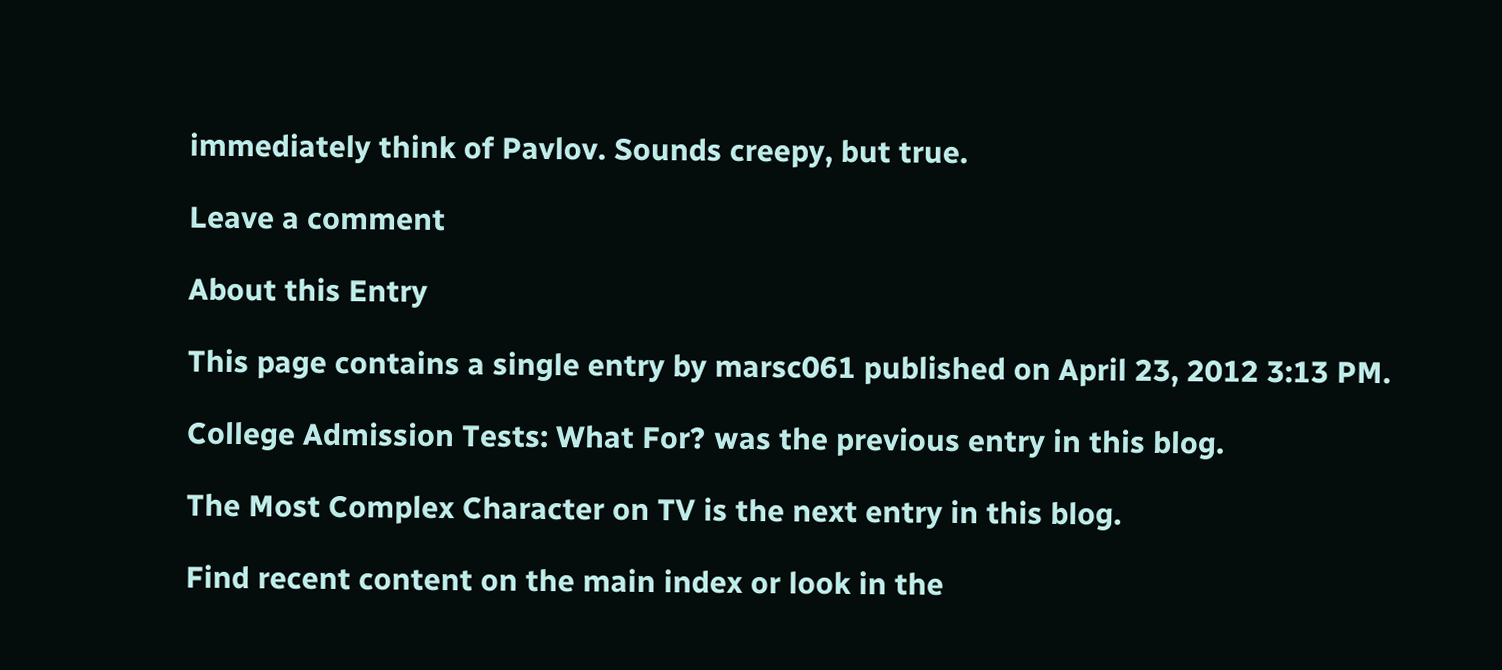immediately think of Pavlov. Sounds creepy, but true.

Leave a comment

About this Entry

This page contains a single entry by marsc061 published on April 23, 2012 3:13 PM.

College Admission Tests: What For? was the previous entry in this blog.

The Most Complex Character on TV is the next entry in this blog.

Find recent content on the main index or look in the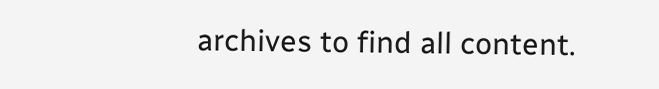archives to find all content.